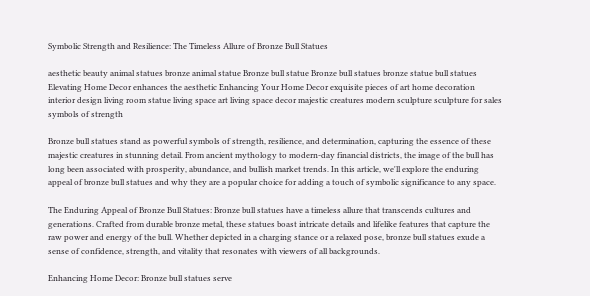Symbolic Strength and Resilience: The Timeless Allure of Bronze Bull Statues

aesthetic beauty animal statues bronze animal statue Bronze bull statue Bronze bull statues bronze statue bull statues Elevating Home Decor enhances the aesthetic Enhancing Your Home Decor exquisite pieces of art home decoration interior design living room statue living space art living space decor majestic creatures modern sculpture sculpture for sales symbols of strength

Bronze bull statues stand as powerful symbols of strength, resilience, and determination, capturing the essence of these majestic creatures in stunning detail. From ancient mythology to modern-day financial districts, the image of the bull has long been associated with prosperity, abundance, and bullish market trends. In this article, we'll explore the enduring appeal of bronze bull statues and why they are a popular choice for adding a touch of symbolic significance to any space.

The Enduring Appeal of Bronze Bull Statues: Bronze bull statues have a timeless allure that transcends cultures and generations. Crafted from durable bronze metal, these statues boast intricate details and lifelike features that capture the raw power and energy of the bull. Whether depicted in a charging stance or a relaxed pose, bronze bull statues exude a sense of confidence, strength, and vitality that resonates with viewers of all backgrounds.

Enhancing Home Decor: Bronze bull statues serve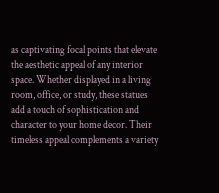as captivating focal points that elevate the aesthetic appeal of any interior space. Whether displayed in a living room, office, or study, these statues add a touch of sophistication and character to your home decor. Their timeless appeal complements a variety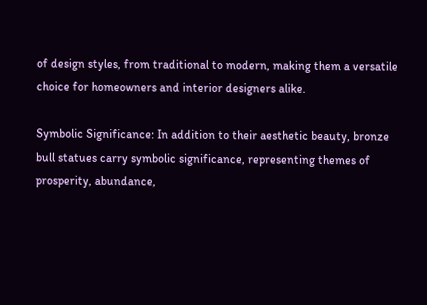of design styles, from traditional to modern, making them a versatile choice for homeowners and interior designers alike.

Symbolic Significance: In addition to their aesthetic beauty, bronze bull statues carry symbolic significance, representing themes of prosperity, abundance,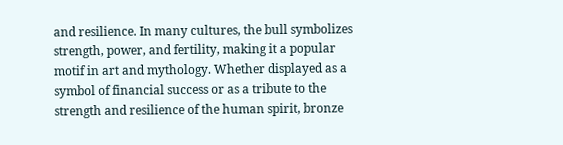and resilience. In many cultures, the bull symbolizes strength, power, and fertility, making it a popular motif in art and mythology. Whether displayed as a symbol of financial success or as a tribute to the strength and resilience of the human spirit, bronze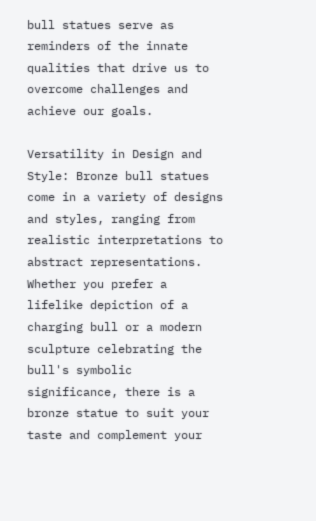bull statues serve as reminders of the innate qualities that drive us to overcome challenges and achieve our goals.

Versatility in Design and Style: Bronze bull statues come in a variety of designs and styles, ranging from realistic interpretations to abstract representations. Whether you prefer a lifelike depiction of a charging bull or a modern sculpture celebrating the bull's symbolic significance, there is a bronze statue to suit your taste and complement your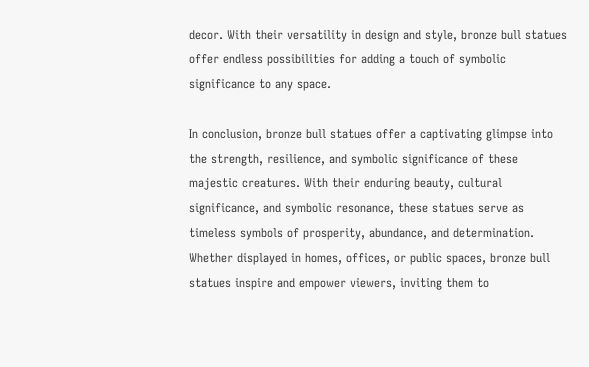decor. With their versatility in design and style, bronze bull statues offer endless possibilities for adding a touch of symbolic significance to any space.

In conclusion, bronze bull statues offer a captivating glimpse into the strength, resilience, and symbolic significance of these majestic creatures. With their enduring beauty, cultural significance, and symbolic resonance, these statues serve as timeless symbols of prosperity, abundance, and determination. Whether displayed in homes, offices, or public spaces, bronze bull statues inspire and empower viewers, inviting them to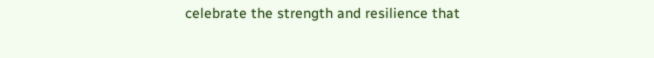celebrate the strength and resilience that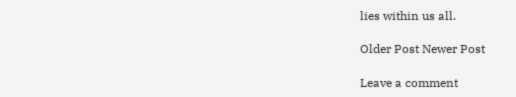lies within us all.

Older Post Newer Post

Leave a comment